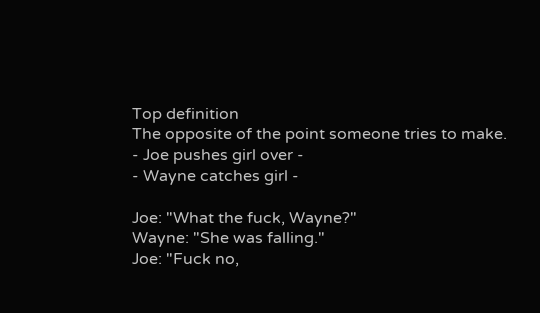Top definition
The opposite of the point someone tries to make.
- Joe pushes girl over -
- Wayne catches girl -

Joe: "What the fuck, Wayne?"
Wayne: "She was falling."
Joe: "Fuck no,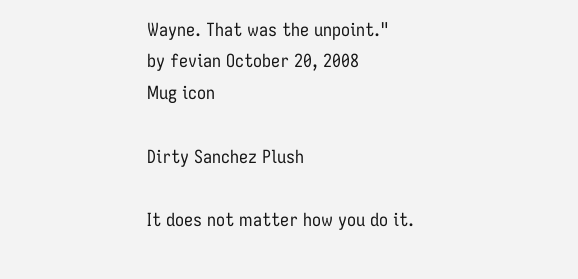Wayne. That was the unpoint."
by fevian October 20, 2008
Mug icon

Dirty Sanchez Plush

It does not matter how you do it.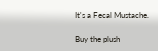It's a Fecal Mustache.

Buy the plush